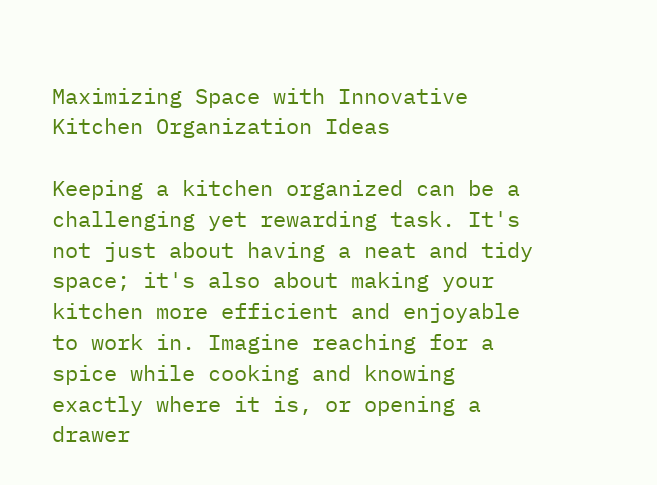Maximizing Space with Innovative Kitchen Organization Ideas

Keeping a kitchen organized can be a challenging yet rewarding task. It's not just about having a neat and tidy space; it's also about making your kitchen more efficient and enjoyable to work in. Imagine reaching for a spice while cooking and knowing exactly where it is, or opening a drawer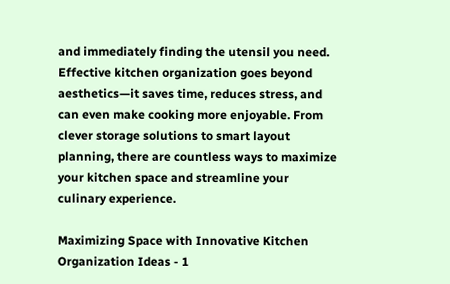and immediately finding the utensil you need. Effective kitchen organization goes beyond aesthetics—it saves time, reduces stress, and can even make cooking more enjoyable. From clever storage solutions to smart layout planning, there are countless ways to maximize your kitchen space and streamline your culinary experience.

Maximizing Space with Innovative Kitchen Organization Ideas - 1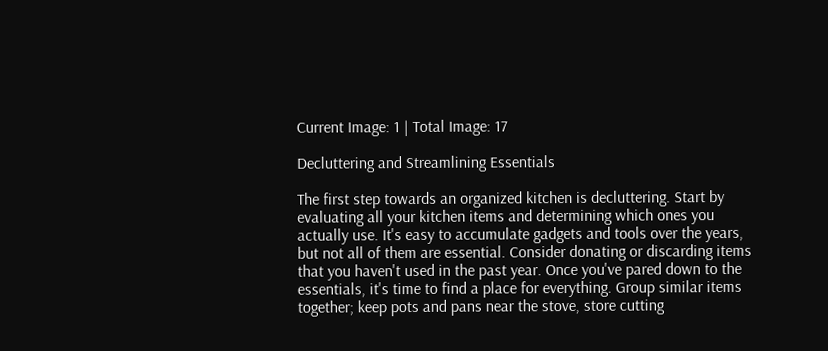Current Image: 1 | Total Image: 17

Decluttering and Streamlining Essentials

The first step towards an organized kitchen is decluttering. Start by evaluating all your kitchen items and determining which ones you actually use. It's easy to accumulate gadgets and tools over the years, but not all of them are essential. Consider donating or discarding items that you haven't used in the past year. Once you've pared down to the essentials, it's time to find a place for everything. Group similar items together; keep pots and pans near the stove, store cutting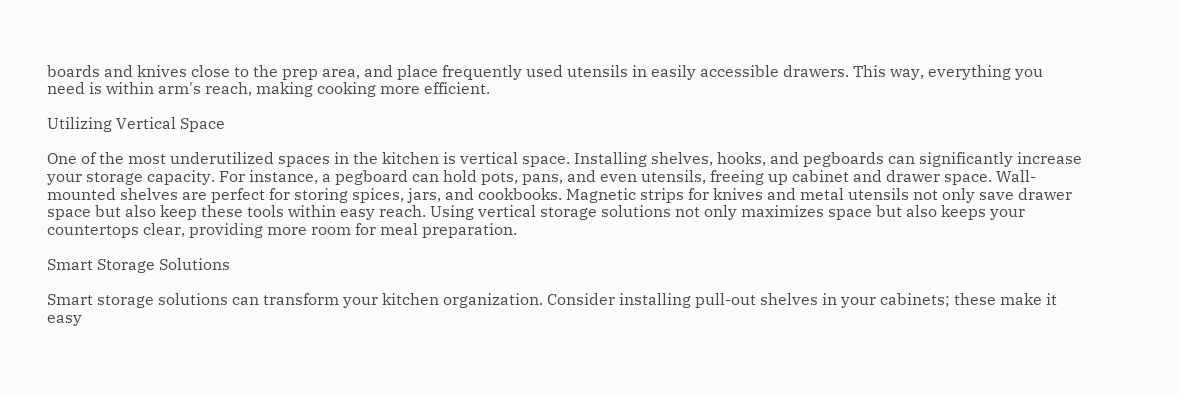boards and knives close to the prep area, and place frequently used utensils in easily accessible drawers. This way, everything you need is within arm's reach, making cooking more efficient.

Utilizing Vertical Space

One of the most underutilized spaces in the kitchen is vertical space. Installing shelves, hooks, and pegboards can significantly increase your storage capacity. For instance, a pegboard can hold pots, pans, and even utensils, freeing up cabinet and drawer space. Wall-mounted shelves are perfect for storing spices, jars, and cookbooks. Magnetic strips for knives and metal utensils not only save drawer space but also keep these tools within easy reach. Using vertical storage solutions not only maximizes space but also keeps your countertops clear, providing more room for meal preparation.

Smart Storage Solutions

Smart storage solutions can transform your kitchen organization. Consider installing pull-out shelves in your cabinets; these make it easy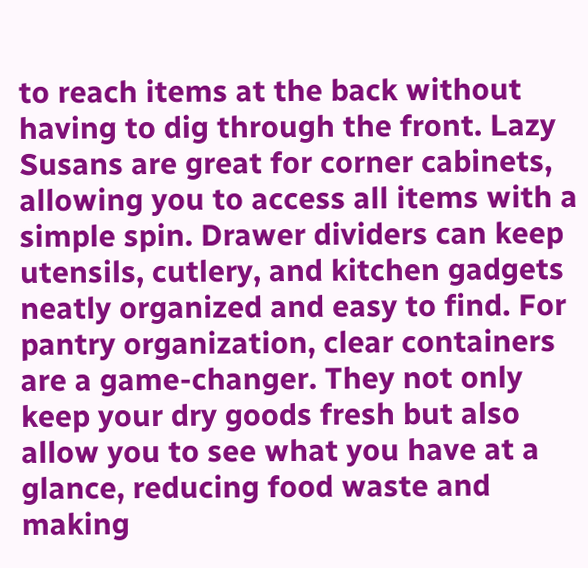to reach items at the back without having to dig through the front. Lazy Susans are great for corner cabinets, allowing you to access all items with a simple spin. Drawer dividers can keep utensils, cutlery, and kitchen gadgets neatly organized and easy to find. For pantry organization, clear containers are a game-changer. They not only keep your dry goods fresh but also allow you to see what you have at a glance, reducing food waste and making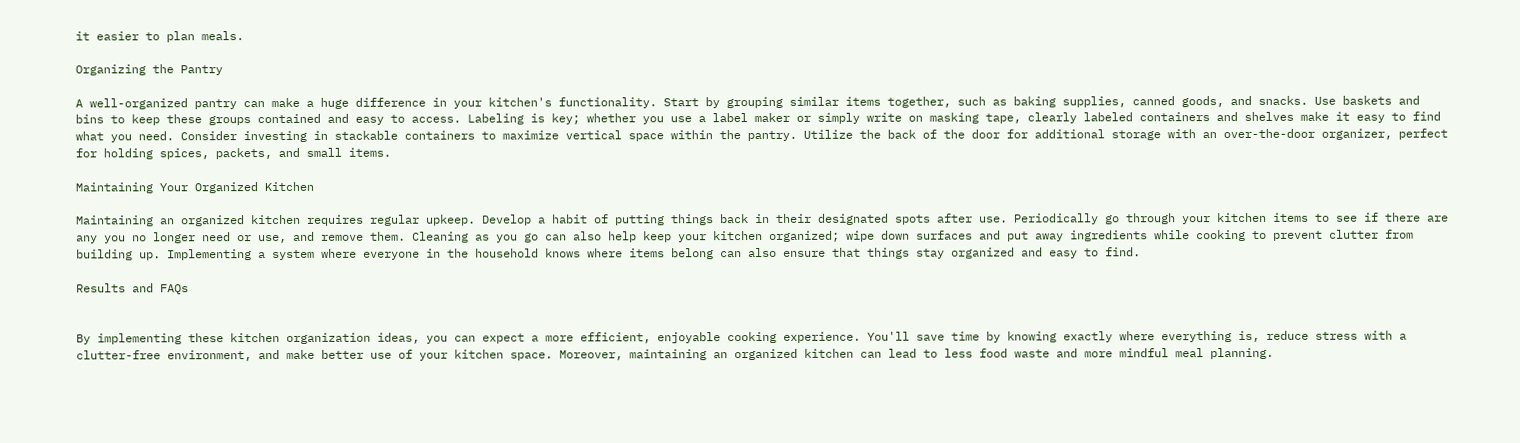it easier to plan meals.

Organizing the Pantry

A well-organized pantry can make a huge difference in your kitchen's functionality. Start by grouping similar items together, such as baking supplies, canned goods, and snacks. Use baskets and bins to keep these groups contained and easy to access. Labeling is key; whether you use a label maker or simply write on masking tape, clearly labeled containers and shelves make it easy to find what you need. Consider investing in stackable containers to maximize vertical space within the pantry. Utilize the back of the door for additional storage with an over-the-door organizer, perfect for holding spices, packets, and small items.

Maintaining Your Organized Kitchen

Maintaining an organized kitchen requires regular upkeep. Develop a habit of putting things back in their designated spots after use. Periodically go through your kitchen items to see if there are any you no longer need or use, and remove them. Cleaning as you go can also help keep your kitchen organized; wipe down surfaces and put away ingredients while cooking to prevent clutter from building up. Implementing a system where everyone in the household knows where items belong can also ensure that things stay organized and easy to find.

Results and FAQs


By implementing these kitchen organization ideas, you can expect a more efficient, enjoyable cooking experience. You'll save time by knowing exactly where everything is, reduce stress with a clutter-free environment, and make better use of your kitchen space. Moreover, maintaining an organized kitchen can lead to less food waste and more mindful meal planning.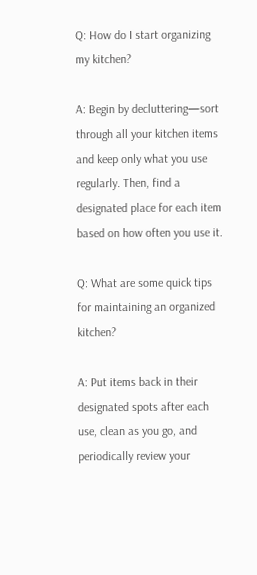Q: How do I start organizing my kitchen?

A: Begin by decluttering—sort through all your kitchen items and keep only what you use regularly. Then, find a designated place for each item based on how often you use it.

Q: What are some quick tips for maintaining an organized kitchen?

A: Put items back in their designated spots after each use, clean as you go, and periodically review your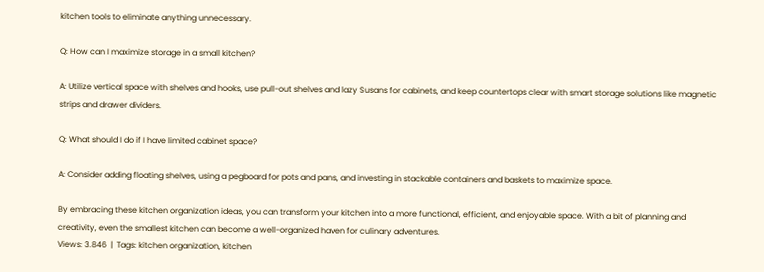kitchen tools to eliminate anything unnecessary.

Q: How can I maximize storage in a small kitchen?

A: Utilize vertical space with shelves and hooks, use pull-out shelves and lazy Susans for cabinets, and keep countertops clear with smart storage solutions like magnetic strips and drawer dividers.

Q: What should I do if I have limited cabinet space?

A: Consider adding floating shelves, using a pegboard for pots and pans, and investing in stackable containers and baskets to maximize space.

By embracing these kitchen organization ideas, you can transform your kitchen into a more functional, efficient, and enjoyable space. With a bit of planning and creativity, even the smallest kitchen can become a well-organized haven for culinary adventures.
Views: 3.846  |  Tags: kitchen organization, kitchen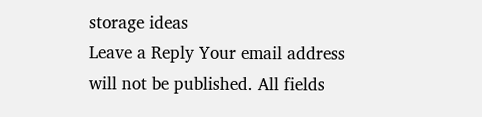storage ideas
Leave a Reply Your email address will not be published. All fields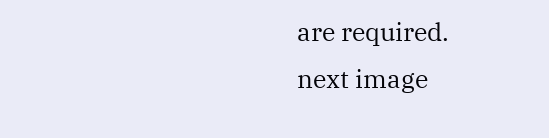are required.
next image